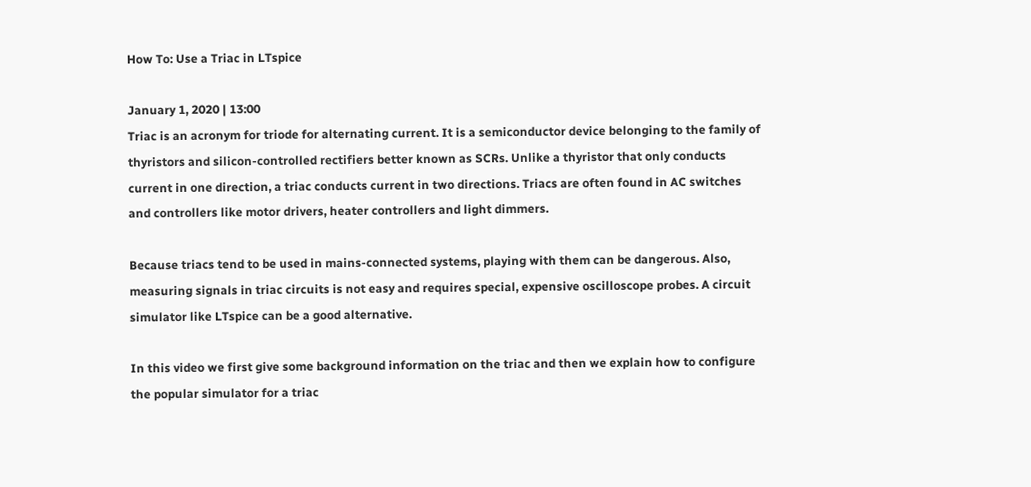How To: Use a Triac in LTspice

January 1, 2020 | 13:00
Triac is an acronym for triode for alternating current. It is a semiconductor device belonging to the family of thyristors and silicon-controlled rectifiers better known as SCRs. Unlike a thyristor that only conducts current in one direction, a triac conducts current in two directions. Triacs are often found in AC switches and controllers like motor drivers, heater controllers and light dimmers.

Because triacs tend to be used in mains-connected systems, playing with them can be dangerous. Also, measuring signals in triac circuits is not easy and requires special, expensive oscilloscope probes. A circuit simulator like LTspice can be a good alternative.

In this video we first give some background information on the triac and then we explain how to configure the popular simulator for a triac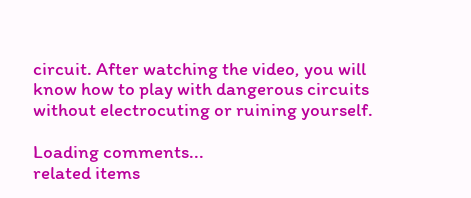circuit. After watching the video, you will know how to play with dangerous circuits without electrocuting or ruining yourself.

Loading comments...
related items